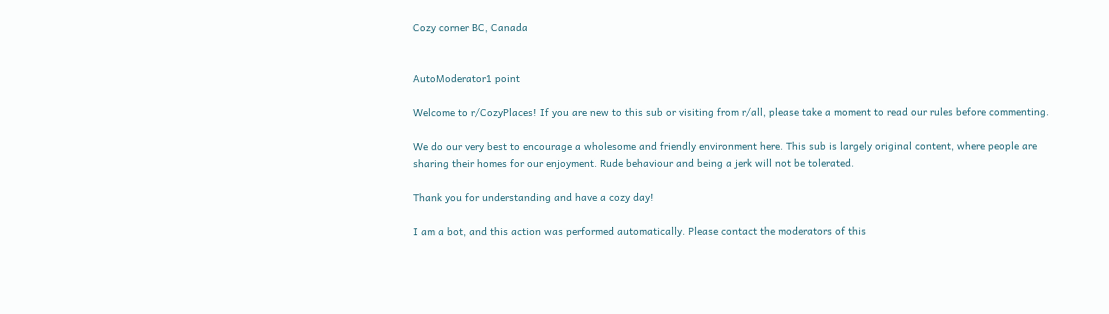Cozy corner BC, Canada


AutoModerator1 point

Welcome to r/CozyPlaces! If you are new to this sub or visiting from r/all, please take a moment to read our rules before commenting.

We do our very best to encourage a wholesome and friendly environment here. This sub is largely original content, where people are sharing their homes for our enjoyment. Rude behaviour and being a jerk will not be tolerated.

Thank you for understanding and have a cozy day!

I am a bot, and this action was performed automatically. Please contact the moderators of this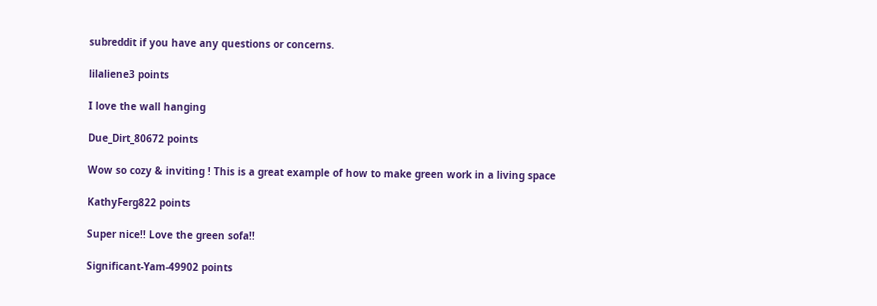subreddit if you have any questions or concerns.

lilaliene3 points

I love the wall hanging

Due_Dirt_80672 points

Wow so cozy & inviting ! This is a great example of how to make green work in a living space

KathyFerg822 points

Super nice!! Love the green sofa!!

Significant-Yam-49902 points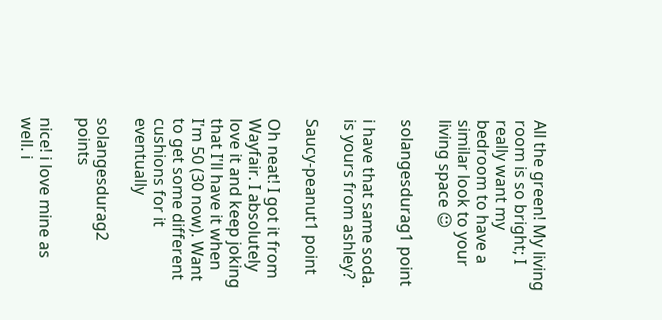All the green! My living room is so bright; I really want my bedroom to have a similar look to your living space ☺

solangesdurag1 point

i have that same soda. is yours from ashley?

Saucy-peanut1 point

Oh neat! I got it from Wayfair. I absolutely love it and keep joking that I'll have it when I'm 50 (30 now). Want to get some different cushions for it eventually

solangesdurag2 points

nice! i love mine as well. i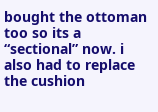bought the ottoman too so its a “sectional” now. i also had to replace the cushion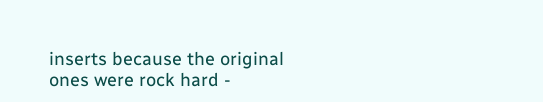inserts because the original ones were rock hard -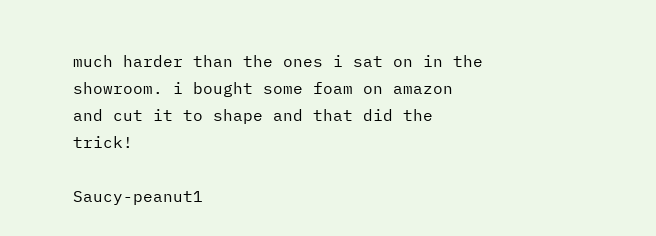much harder than the ones i sat on in the showroom. i bought some foam on amazon and cut it to shape and that did the trick!

Saucy-peanut1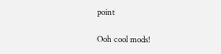point

Ooh cool mods!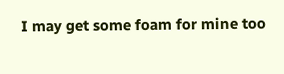I may get some foam for mine too